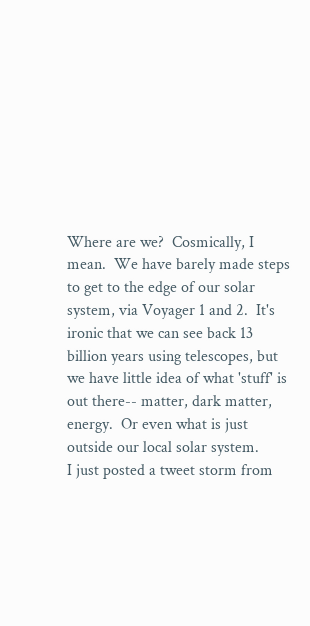Where are we?  Cosmically, I mean.  We have barely made steps to get to the edge of our solar system, via Voyager 1 and 2.  It's ironic that we can see back 13 billion years using telescopes, but we have little idea of what 'stuff' is out there-- matter, dark matter, energy.  Or even what is just outside our local solar system.
I just posted a tweet storm from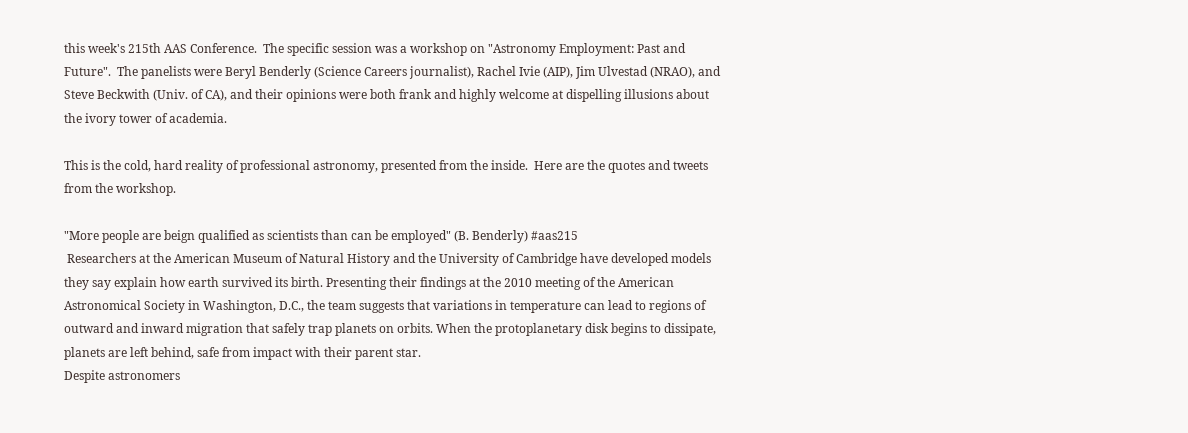this week's 215th AAS Conference.  The specific session was a workshop on "Astronomy Employment: Past and Future".  The panelists were Beryl Benderly (Science Careers journalist), Rachel Ivie (AIP), Jim Ulvestad (NRAO), and Steve Beckwith (Univ. of CA), and their opinions were both frank and highly welcome at dispelling illusions about the ivory tower of academia.

This is the cold, hard reality of professional astronomy, presented from the inside.  Here are the quotes and tweets from the workshop.

"More people are beign qualified as scientists than can be employed" (B. Benderly) #aas215
 Researchers at the American Museum of Natural History and the University of Cambridge have developed models they say explain how earth survived its birth. Presenting their findings at the 2010 meeting of the American Astronomical Society in Washington, D.C., the team suggests that variations in temperature can lead to regions of outward and inward migration that safely trap planets on orbits. When the protoplanetary disk begins to dissipate, planets are left behind, safe from impact with their parent star.
Despite astronomers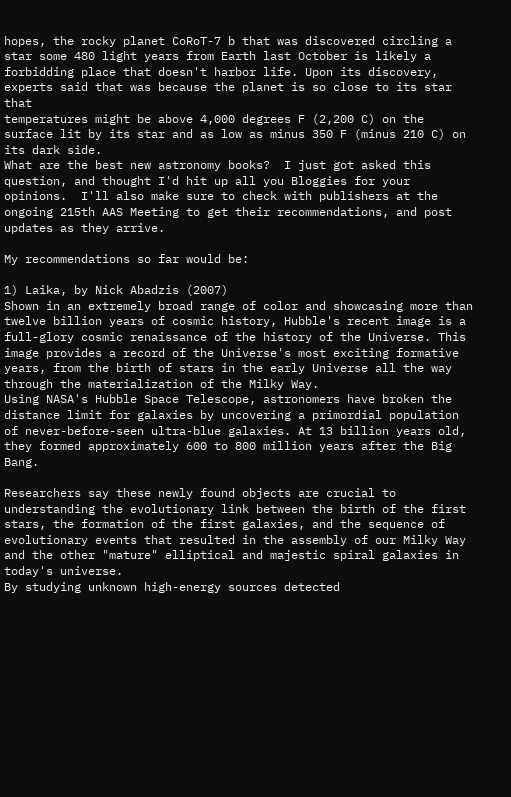hopes, the rocky planet CoRoT-7 b that was discovered circling a star some 480 light years from Earth last October is likely a forbidding place that doesn't harbor life. Upon its discovery, experts said that was because the planet is so close to its star that
temperatures might be above 4,000 degrees F (2,200 C) on the surface lit by its star and as low as minus 350 F (minus 210 C) on its dark side.
What are the best new astronomy books?  I just got asked this question, and thought I'd hit up all you Bloggies for your opinions.  I'll also make sure to check with publishers at the ongoing 215th AAS Meeting to get their recommendations, and post updates as they arrive.

My recommendations so far would be:

1) Laika, by Nick Abadzis (2007)
Shown in an extremely broad range of color and showcasing more than twelve billion years of cosmic history, Hubble's recent image is a full-glory cosmic renaissance of the history of the Universe. This image provides a record of the Universe's most exciting formative years, from the birth of stars in the early Universe all the way through the materialization of the Milky Way.
Using NASA's Hubble Space Telescope, astronomers have broken the distance limit for galaxies by uncovering a primordial population of never-before-seen ultra-blue galaxies. At 13 billion years old, they formed approximately 600 to 800 million years after the Big Bang.

Researchers say these newly found objects are crucial to understanding the evolutionary link between the birth of the first stars, the formation of the first galaxies, and the sequence of evolutionary events that resulted in the assembly of our Milky Way and the other "mature" elliptical and majestic spiral galaxies in today's universe.
By studying unknown high-energy sources detected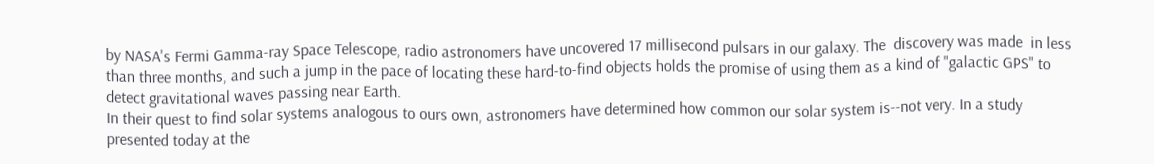by NASA's Fermi Gamma-ray Space Telescope, radio astronomers have uncovered 17 millisecond pulsars in our galaxy. The  discovery was made  in less than three months, and such a jump in the pace of locating these hard-to-find objects holds the promise of using them as a kind of "galactic GPS" to detect gravitational waves passing near Earth.
In their quest to find solar systems analogous to ours own, astronomers have determined how common our solar system is--not very. In a study presented today at the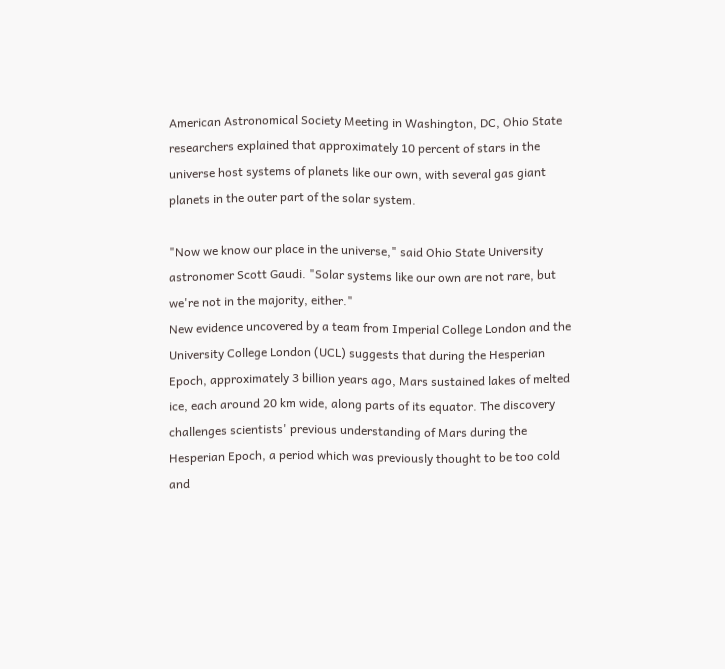American Astronomical Society Meeting in Washington, DC, Ohio State researchers explained that approximately 10 percent of stars in the universe host systems of planets like our own, with several gas giant planets in the outer part of the solar system.

"Now we know our place in the universe," said Ohio State University astronomer Scott Gaudi. "Solar systems like our own are not rare, but we're not in the majority, either."
New evidence uncovered by a team from Imperial College London and the University College London (UCL) suggests that during the Hesperian Epoch, approximately 3 billion years ago, Mars sustained lakes of melted ice, each around 20 km wide, along parts of its equator. The discovery challenges scientists' previous understanding of Mars during the Hesperian Epoch, a period which was previously thought to be too cold and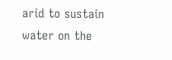arid to sustain water on the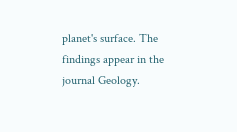planet's surface. The findings appear in the journal Geology.